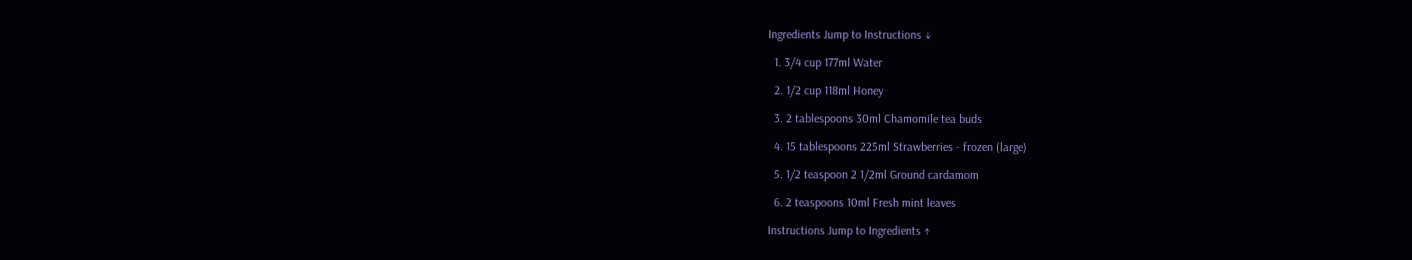Ingredients Jump to Instructions ↓

  1. 3/4 cup 177ml Water

  2. 1/2 cup 118ml Honey

  3. 2 tablespoons 30ml Chamomile tea buds

  4. 15 tablespoons 225ml Strawberries - frozen (large)

  5. 1/2 teaspoon 2 1/2ml Ground cardamom

  6. 2 teaspoons 10ml Fresh mint leaves

Instructions Jump to Ingredients ↑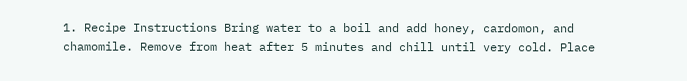1. Recipe Instructions Bring water to a boil and add honey, cardomon, and chamomile. Remove from heat after 5 minutes and chill until very cold. Place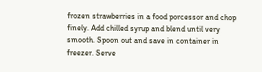frozen strawberries in a food porcessor and chop finely. Add chilled syrup and blend until very smooth. Spoon out and save in container in freezer. Serve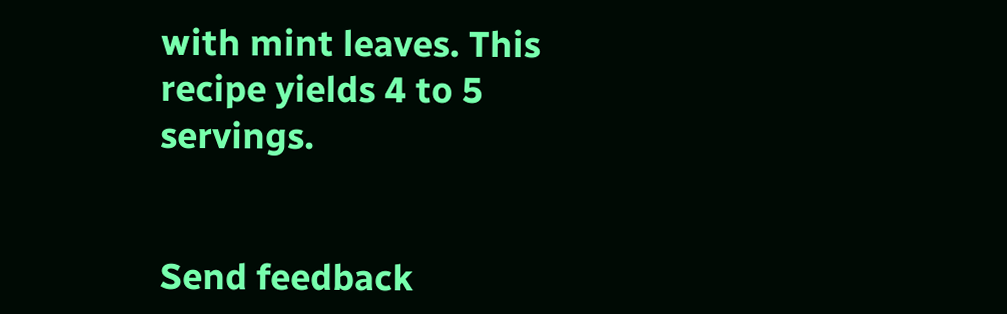with mint leaves. This recipe yields 4 to 5 servings.


Send feedback